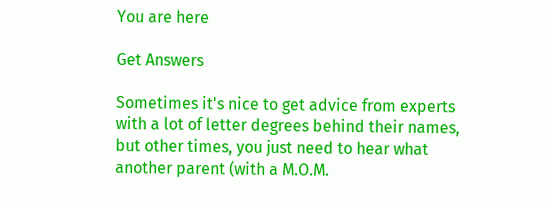You are here

Get Answers

Sometimes it's nice to get advice from experts with a lot of letter degrees behind their names, but other times, you just need to hear what another parent (with a M.O.M.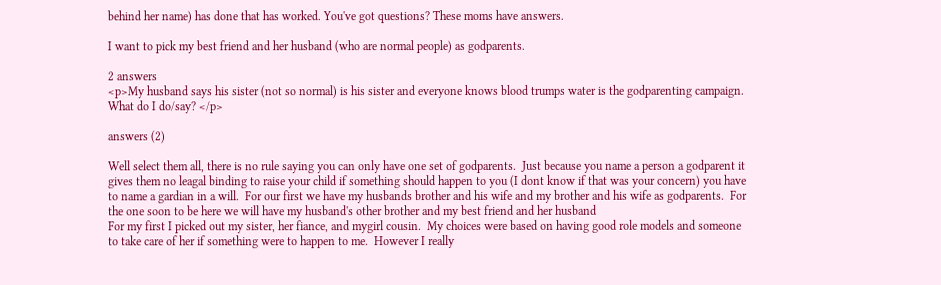behind her name) has done that has worked. You've got questions? These moms have answers.

I want to pick my best friend and her husband (who are normal people) as godparents.

2 answers
<p>My husband says his sister (not so normal) is his sister and everyone knows blood trumps water is the godparenting campaign. What do I do/say? </p>

answers (2)

Well select them all, there is no rule saying you can only have one set of godparents.  Just because you name a person a godparent it gives them no leagal binding to raise your child if something should happen to you (I dont know if that was your concern) you have to name a gardian in a will.  For our first we have my husbands brother and his wife and my brother and his wife as godparents.  For the one soon to be here we will have my husband's other brother and my best friend and her husband
For my first I picked out my sister, her fiance, and mygirl cousin.  My choices were based on having good role models and someone to take care of her if something were to happen to me.  However I really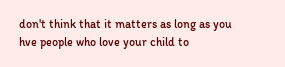don't think that it matters as long as you hve people who love your child to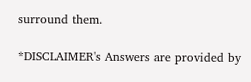surround them.

*DISCLAIMER's Answers are provided by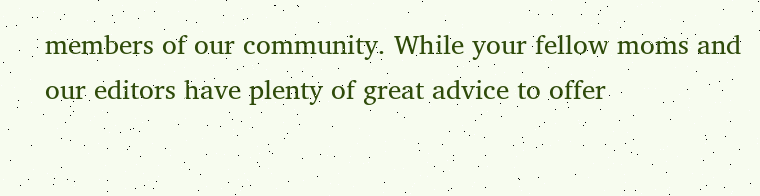members of our community. While your fellow moms and our editors have plenty of great advice to offer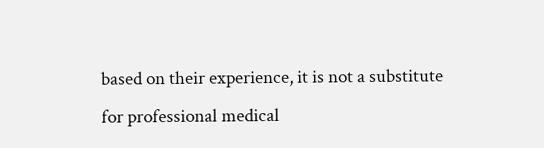based on their experience, it is not a substitute for professional medical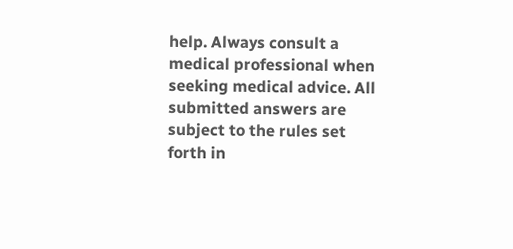help. Always consult a medical professional when seeking medical advice. All submitted answers are subject to the rules set forth in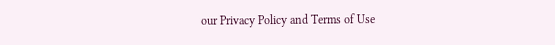our Privacy Policy and Terms of Use